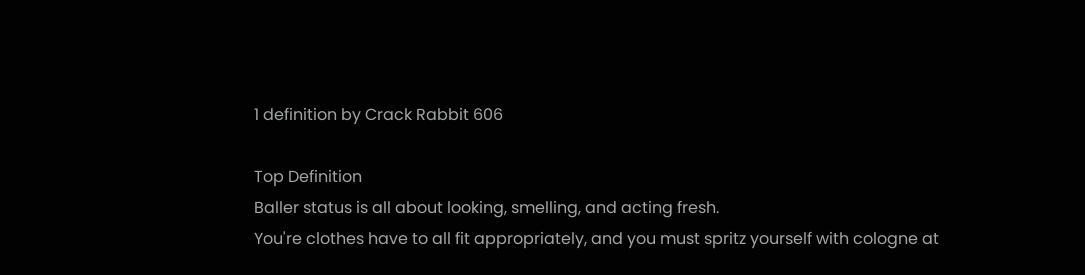1 definition by Crack Rabbit 606

Top Definition
Baller status is all about looking, smelling, and acting fresh.
You're clothes have to all fit appropriately, and you must spritz yourself with cologne at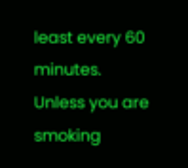least every 60 minutes.
Unless you are smoking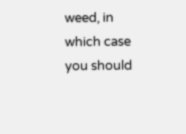weed, in which case you should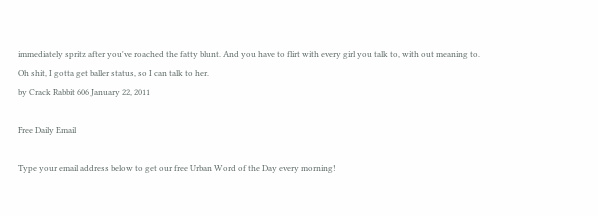immediately spritz after you've roached the fatty blunt. And you have to flirt with every girl you talk to, with out meaning to.
Oh shit, I gotta get baller status, so I can talk to her.
by Crack Rabbit 606 January 22, 2011

Free Daily Email

Type your email address below to get our free Urban Word of the Day every morning!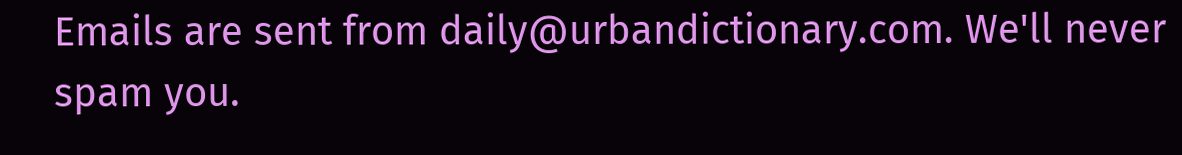Emails are sent from daily@urbandictionary.com. We'll never spam you.